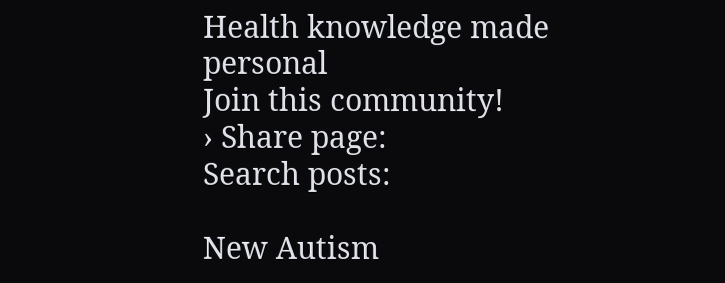Health knowledge made personal
Join this community!
› Share page:
Search posts:

New Autism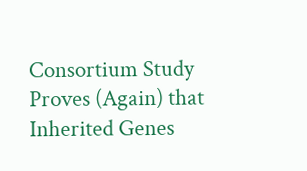Consortium Study Proves (Again) that Inherited Genes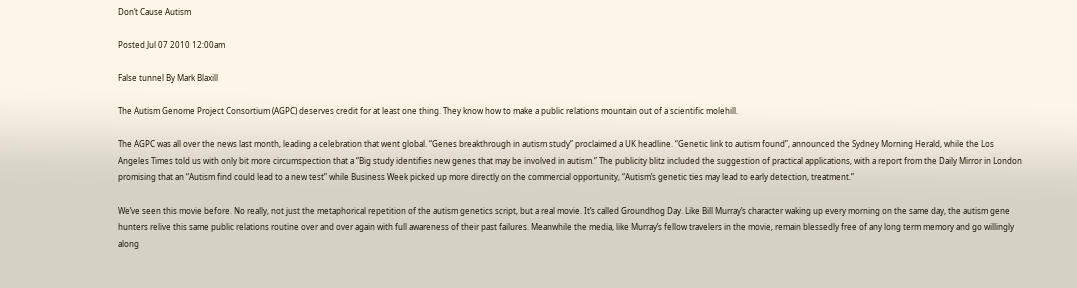Don’t Cause Autism

Posted Jul 07 2010 12:00am

False tunnel By Mark Blaxill

The Autism Genome Project Consortium (AGPC) deserves credit for at least one thing. They know how to make a public relations mountain out of a scientific molehill.

The AGPC was all over the news last month, leading a celebration that went global. “Genes breakthrough in autism study” proclaimed a UK headline. “Genetic link to autism found”, announced the Sydney Morning Herald, while the Los Angeles Times told us with only bit more circumspection that a “Big study identifies new genes that may be involved in autism.” The publicity blitz included the suggestion of practical applications, with a report from the Daily Mirror in London promising that an “Autism find could lead to a new test” while Business Week picked up more directly on the commercial opportunity, “Autism’s genetic ties may lead to early detection, treatment.”

We’ve seen this movie before. No really, not just the metaphorical repetition of the autism genetics script, but a real movie. It’s called Groundhog Day. Like Bill Murray’s character waking up every morning on the same day, the autism gene hunters relive this same public relations routine over and over again with full awareness of their past failures. Meanwhile the media, like Murray’s fellow travelers in the movie, remain blessedly free of any long term memory and go willingly along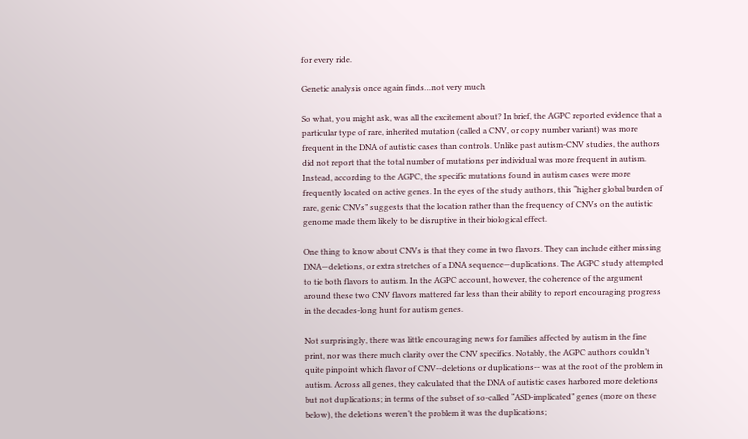for every ride.

Genetic analysis once again finds…not very much

So what, you might ask, was all the excitement about? In brief, the AGPC reported evidence that a particular type of rare, inherited mutation (called a CNV, or copy number variant) was more frequent in the DNA of autistic cases than controls. Unlike past autism-CNV studies, the authors did not report that the total number of mutations per individual was more frequent in autism. Instead, according to the AGPC, the specific mutations found in autism cases were more frequently located on active genes. In the eyes of the study authors, this “higher global burden of rare, genic CNVs” suggests that the location rather than the frequency of CNVs on the autistic genome made them likely to be disruptive in their biological effect.

One thing to know about CNVs is that they come in two flavors. They can include either missing DNA—deletions, or extra stretches of a DNA sequence—duplications. The AGPC study attempted to tie both flavors to autism. In the AGPC account, however, the coherence of the argument around these two CNV flavors mattered far less than their ability to report encouraging progress in the decades-long hunt for autism genes.

Not surprisingly, there was little encouraging news for families affected by autism in the fine print, nor was there much clarity over the CNV specifics. Notably, the AGPC authors couldn’t quite pinpoint which flavor of CNV--deletions or duplications-- was at the root of the problem in autism. Across all genes, they calculated that the DNA of autistic cases harbored more deletions but not duplications; in terms of the subset of so-called “ASD-implicated” genes (more on these below), the deletions weren’t the problem it was the duplications;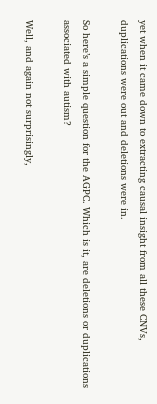yet when it came down to extracting causal insight from all these CNVs, duplications were out and deletions were in.

So here’s a simple question for the AGPC. Which is it, are deletions or duplications associated with autism?

Well, and again not surprisingly,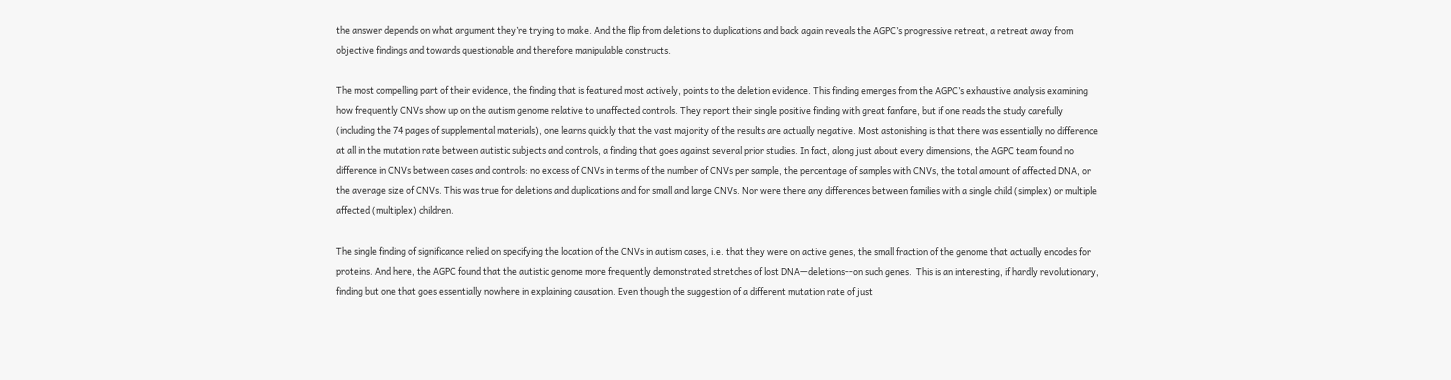the answer depends on what argument they’re trying to make. And the flip from deletions to duplications and back again reveals the AGPC’s progressive retreat, a retreat away from objective findings and towards questionable and therefore manipulable constructs.

The most compelling part of their evidence, the finding that is featured most actively, points to the deletion evidence. This finding emerges from the AGPC’s exhaustive analysis examining how frequently CNVs show up on the autism genome relative to unaffected controls. They report their single positive finding with great fanfare, but if one reads the study carefully (including the 74 pages of supplemental materials), one learns quickly that the vast majority of the results are actually negative. Most astonishing is that there was essentially no difference at all in the mutation rate between autistic subjects and controls, a finding that goes against several prior studies. In fact, along just about every dimensions, the AGPC team found no difference in CNVs between cases and controls: no excess of CNVs in terms of the number of CNVs per sample, the percentage of samples with CNVs, the total amount of affected DNA, or the average size of CNVs. This was true for deletions and duplications and for small and large CNVs. Nor were there any differences between families with a single child (simplex) or multiple affected (multiplex) children.

The single finding of significance relied on specifying the location of the CNVs in autism cases, i.e. that they were on active genes, the small fraction of the genome that actually encodes for proteins. And here, the AGPC found that the autistic genome more frequently demonstrated stretches of lost DNA—deletions--on such genes.  This is an interesting, if hardly revolutionary, finding but one that goes essentially nowhere in explaining causation. Even though the suggestion of a different mutation rate of just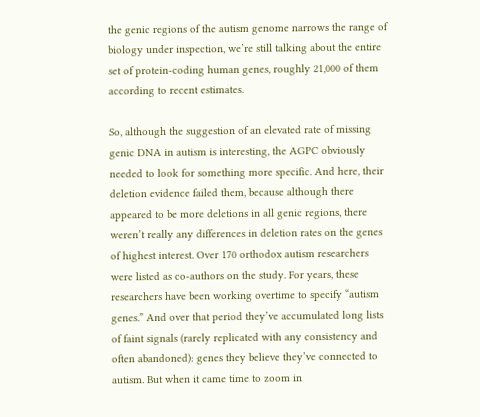the genic regions of the autism genome narrows the range of biology under inspection, we’re still talking about the entire set of protein-coding human genes, roughly 21,000 of them according to recent estimates.

So, although the suggestion of an elevated rate of missing genic DNA in autism is interesting, the AGPC obviously needed to look for something more specific. And here, their deletion evidence failed them, because although there appeared to be more deletions in all genic regions, there weren’t really any differences in deletion rates on the genes of highest interest. Over 170 orthodox autism researchers were listed as co-authors on the study. For years, these researchers have been working overtime to specify “autism genes.” And over that period they’ve accumulated long lists of faint signals (rarely replicated with any consistency and often abandoned): genes they believe they’ve connected to autism. But when it came time to zoom in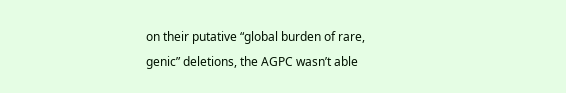on their putative “global burden of rare, genic” deletions, the AGPC wasn’t able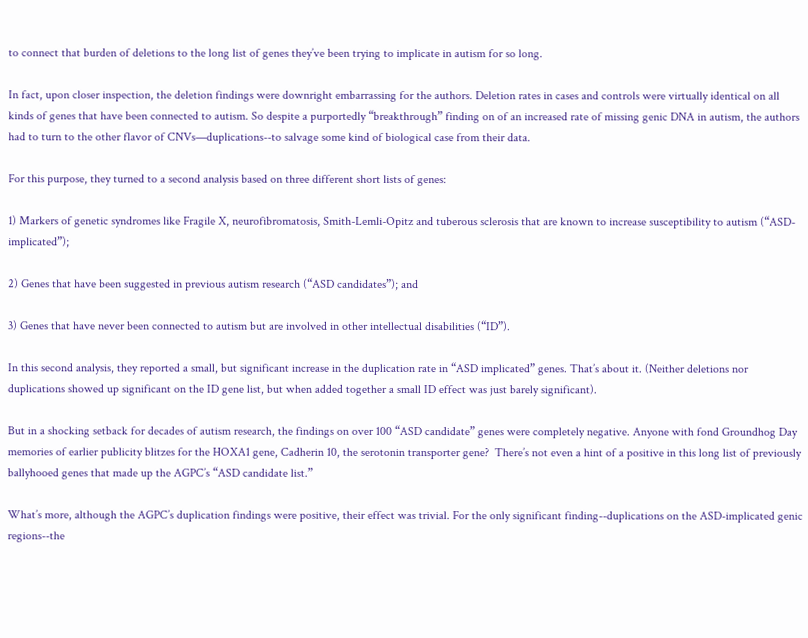to connect that burden of deletions to the long list of genes they’ve been trying to implicate in autism for so long.

In fact, upon closer inspection, the deletion findings were downright embarrassing for the authors. Deletion rates in cases and controls were virtually identical on all kinds of genes that have been connected to autism. So despite a purportedly “breakthrough” finding on of an increased rate of missing genic DNA in autism, the authors had to turn to the other flavor of CNVs—duplications--to salvage some kind of biological case from their data.

For this purpose, they turned to a second analysis based on three different short lists of genes:

1) Markers of genetic syndromes like Fragile X, neurofibromatosis, Smith-Lemli-Opitz and tuberous sclerosis that are known to increase susceptibility to autism (“ASD-implicated”);

2) Genes that have been suggested in previous autism research (“ASD candidates”); and

3) Genes that have never been connected to autism but are involved in other intellectual disabilities (“ID”).

In this second analysis, they reported a small, but significant increase in the duplication rate in “ASD implicated” genes. That’s about it. (Neither deletions nor duplications showed up significant on the ID gene list, but when added together a small ID effect was just barely significant).

But in a shocking setback for decades of autism research, the findings on over 100 “ASD candidate” genes were completely negative. Anyone with fond Groundhog Day memories of earlier publicity blitzes for the HOXA1 gene, Cadherin 10, the serotonin transporter gene?  There’s not even a hint of a positive in this long list of previously ballyhooed genes that made up the AGPC’s “ASD candidate list.”

What’s more, although the AGPC’s duplication findings were positive, their effect was trivial. For the only significant finding--duplications on the ASD-implicated genic regions--the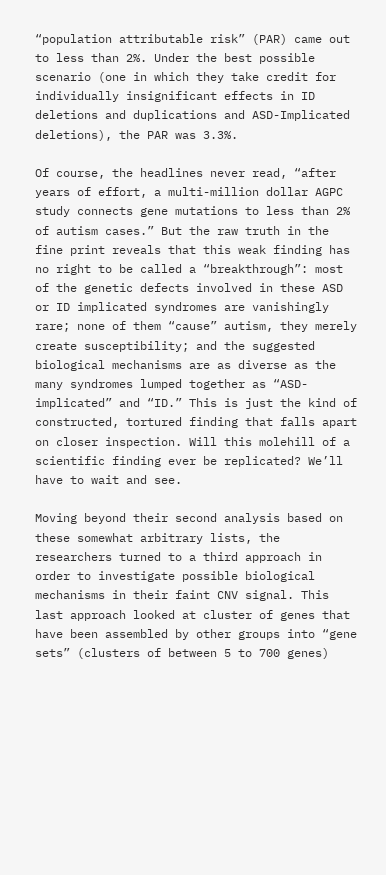“population attributable risk” (PAR) came out to less than 2%. Under the best possible scenario (one in which they take credit for individually insignificant effects in ID deletions and duplications and ASD-Implicated deletions), the PAR was 3.3%.

Of course, the headlines never read, “after years of effort, a multi-million dollar AGPC study connects gene mutations to less than 2% of autism cases.” But the raw truth in the fine print reveals that this weak finding has no right to be called a “breakthrough”: most of the genetic defects involved in these ASD or ID implicated syndromes are vanishingly rare; none of them “cause” autism, they merely create susceptibility; and the suggested biological mechanisms are as diverse as the many syndromes lumped together as “ASD-implicated” and “ID.” This is just the kind of constructed, tortured finding that falls apart on closer inspection. Will this molehill of a scientific finding ever be replicated? We’ll have to wait and see.

Moving beyond their second analysis based on these somewhat arbitrary lists, the researchers turned to a third approach in order to investigate possible biological mechanisms in their faint CNV signal. This last approach looked at cluster of genes that have been assembled by other groups into “gene sets” (clusters of between 5 to 700 genes)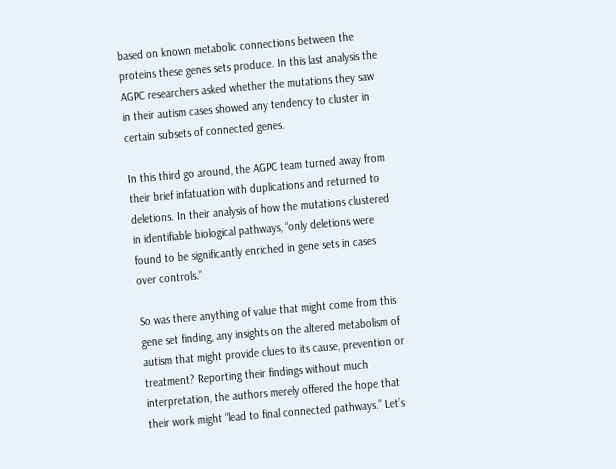based on known metabolic connections between the proteins these genes sets produce. In this last analysis the AGPC researchers asked whether the mutations they saw in their autism cases showed any tendency to cluster in certain subsets of connected genes.

In this third go around, the AGPC team turned away from their brief infatuation with duplications and returned to deletions. In their analysis of how the mutations clustered in identifiable biological pathways, “only deletions were found to be significantly enriched in gene sets in cases over controls.”

So was there anything of value that might come from this gene set finding, any insights on the altered metabolism of autism that might provide clues to its cause, prevention or treatment? Reporting their findings without much interpretation, the authors merely offered the hope that their work might “lead to final connected pathways.” Let’s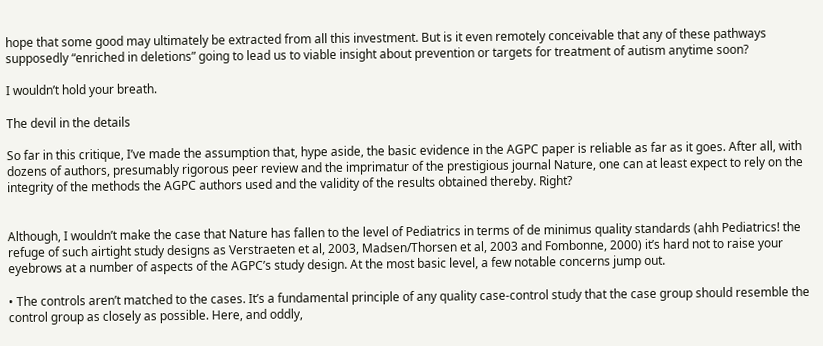hope that some good may ultimately be extracted from all this investment. But is it even remotely conceivable that any of these pathways supposedly “enriched in deletions” going to lead us to viable insight about prevention or targets for treatment of autism anytime soon?

I wouldn’t hold your breath.

The devil in the details

So far in this critique, I’ve made the assumption that, hype aside, the basic evidence in the AGPC paper is reliable as far as it goes. After all, with dozens of authors, presumably rigorous peer review and the imprimatur of the prestigious journal Nature, one can at least expect to rely on the integrity of the methods the AGPC authors used and the validity of the results obtained thereby. Right?


Although, I wouldn’t make the case that Nature has fallen to the level of Pediatrics in terms of de minimus quality standards (ahh Pediatrics! the refuge of such airtight study designs as Verstraeten et al, 2003, Madsen/Thorsen et al, 2003 and Fombonne, 2000) it’s hard not to raise your eyebrows at a number of aspects of the AGPC’s study design. At the most basic level, a few notable concerns jump out.

• The controls aren’t matched to the cases. It’s a fundamental principle of any quality case-control study that the case group should resemble the control group as closely as possible. Here, and oddly,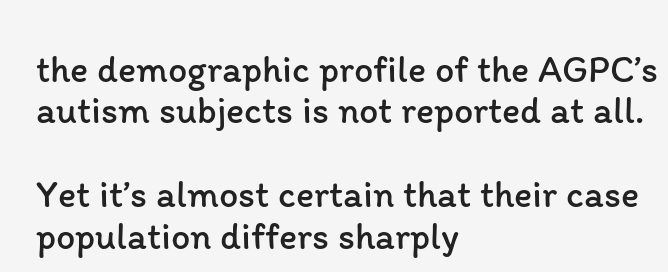the demographic profile of the AGPC’s autism subjects is not reported at all.

Yet it’s almost certain that their case population differs sharply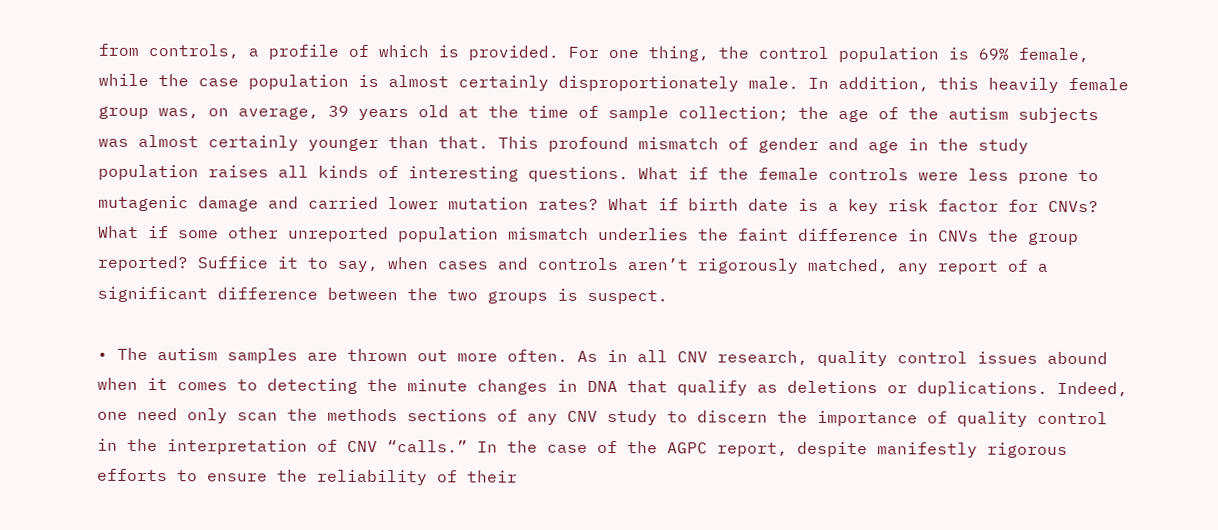from controls, a profile of which is provided. For one thing, the control population is 69% female, while the case population is almost certainly disproportionately male. In addition, this heavily female group was, on average, 39 years old at the time of sample collection; the age of the autism subjects was almost certainly younger than that. This profound mismatch of gender and age in the study population raises all kinds of interesting questions. What if the female controls were less prone to mutagenic damage and carried lower mutation rates? What if birth date is a key risk factor for CNVs? What if some other unreported population mismatch underlies the faint difference in CNVs the group reported? Suffice it to say, when cases and controls aren’t rigorously matched, any report of a significant difference between the two groups is suspect.

• The autism samples are thrown out more often. As in all CNV research, quality control issues abound when it comes to detecting the minute changes in DNA that qualify as deletions or duplications. Indeed, one need only scan the methods sections of any CNV study to discern the importance of quality control in the interpretation of CNV “calls.” In the case of the AGPC report, despite manifestly rigorous efforts to ensure the reliability of their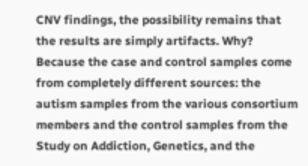CNV findings, the possibility remains that the results are simply artifacts. Why? Because the case and control samples come from completely different sources: the autism samples from the various consortium members and the control samples from the Study on Addiction, Genetics, and the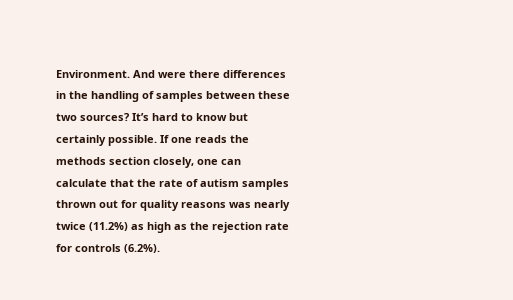Environment. And were there differences in the handling of samples between these two sources? It’s hard to know but certainly possible. If one reads the methods section closely, one can calculate that the rate of autism samples thrown out for quality reasons was nearly twice (11.2%) as high as the rejection rate for controls (6.2%).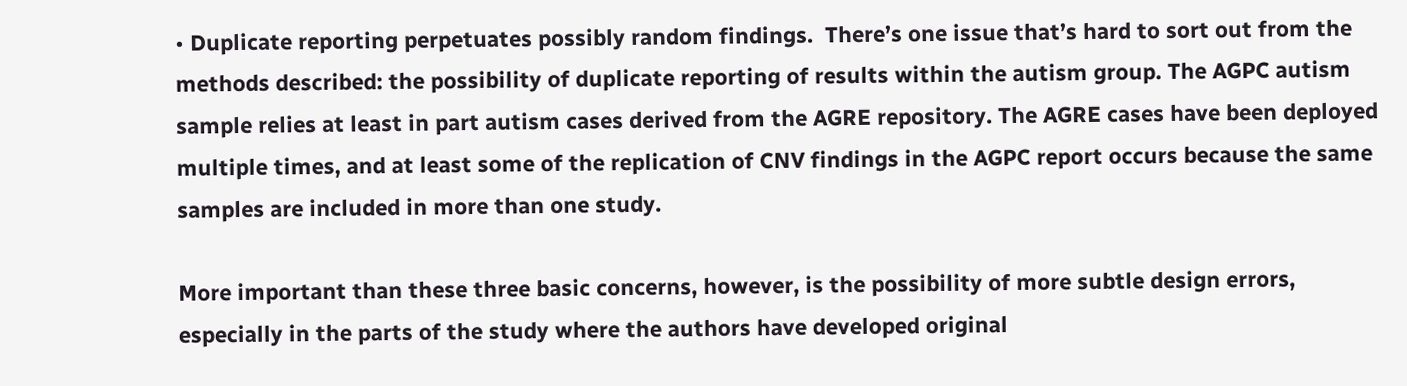• Duplicate reporting perpetuates possibly random findings.  There’s one issue that’s hard to sort out from the methods described: the possibility of duplicate reporting of results within the autism group. The AGPC autism sample relies at least in part autism cases derived from the AGRE repository. The AGRE cases have been deployed multiple times, and at least some of the replication of CNV findings in the AGPC report occurs because the same samples are included in more than one study.

More important than these three basic concerns, however, is the possibility of more subtle design errors, especially in the parts of the study where the authors have developed original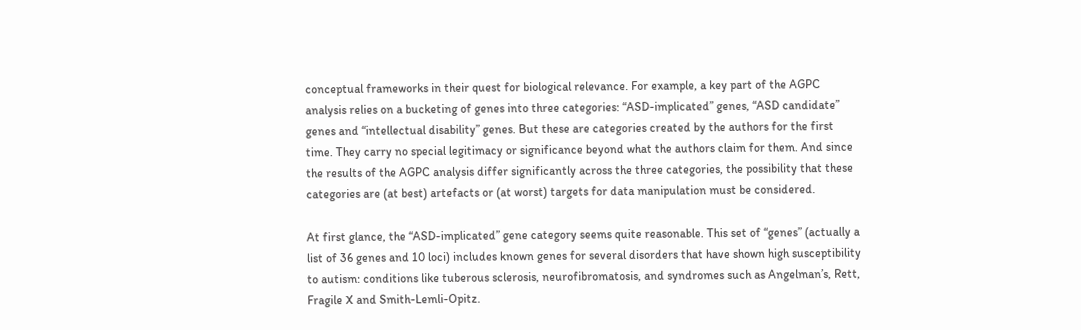conceptual frameworks in their quest for biological relevance. For example, a key part of the AGPC analysis relies on a bucketing of genes into three categories: “ASD-implicated” genes, “ASD candidate” genes and “intellectual disability” genes. But these are categories created by the authors for the first time. They carry no special legitimacy or significance beyond what the authors claim for them. And since the results of the AGPC analysis differ significantly across the three categories, the possibility that these categories are (at best) artefacts or (at worst) targets for data manipulation must be considered.

At first glance, the “ASD-implicated” gene category seems quite reasonable. This set of “genes” (actually a list of 36 genes and 10 loci) includes known genes for several disorders that have shown high susceptibility to autism: conditions like tuberous sclerosis, neurofibromatosis, and syndromes such as Angelman’s, Rett, Fragile X and Smith-Lemli-Opitz.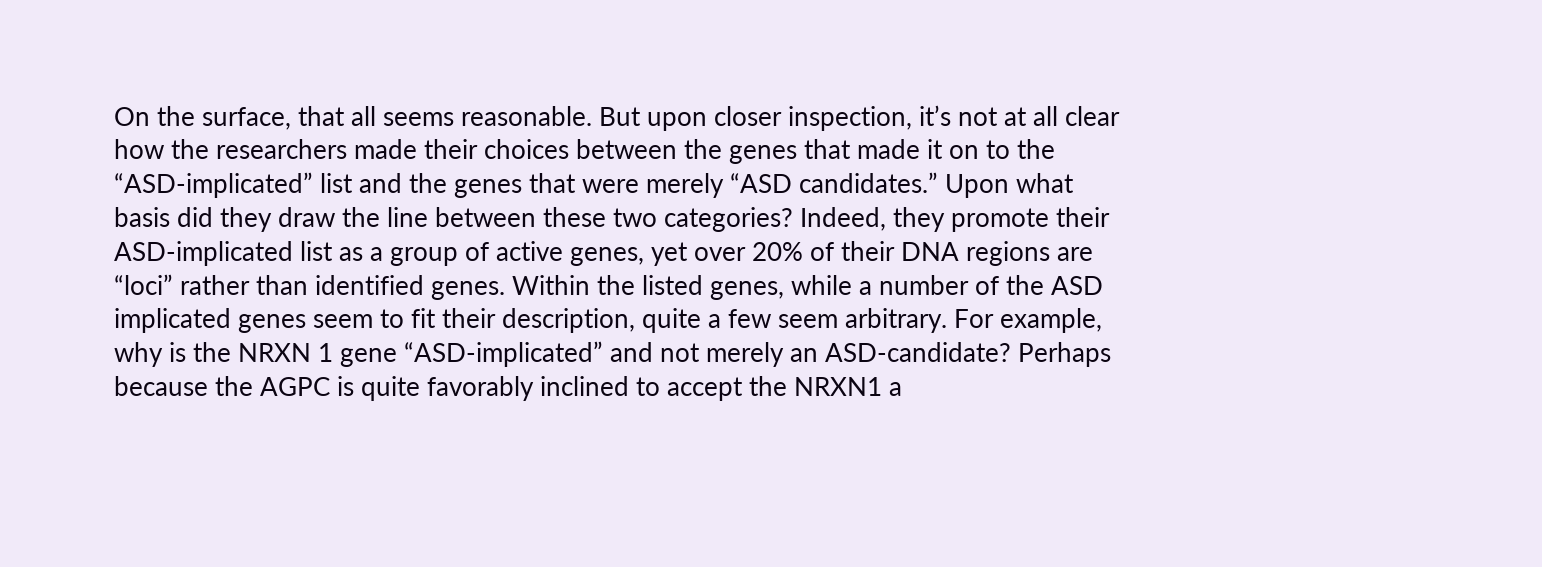On the surface, that all seems reasonable. But upon closer inspection, it’s not at all clear how the researchers made their choices between the genes that made it on to the “ASD-implicated” list and the genes that were merely “ASD candidates.” Upon what basis did they draw the line between these two categories? Indeed, they promote their ASD-implicated list as a group of active genes, yet over 20% of their DNA regions are “loci” rather than identified genes. Within the listed genes, while a number of the ASD implicated genes seem to fit their description, quite a few seem arbitrary. For example, why is the NRXN 1 gene “ASD-implicated” and not merely an ASD-candidate? Perhaps because the AGPC is quite favorably inclined to accept the NRXN1 a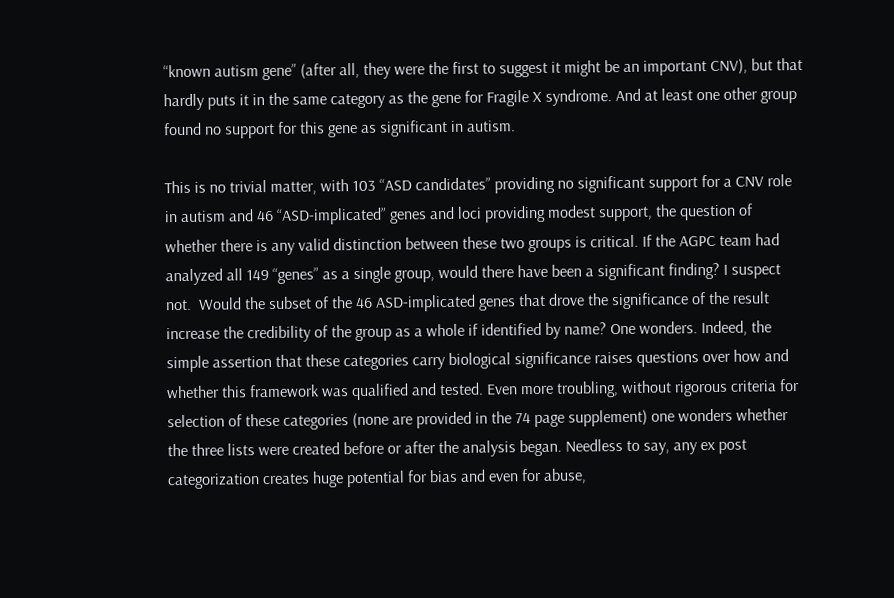“known autism gene” (after all, they were the first to suggest it might be an important CNV), but that hardly puts it in the same category as the gene for Fragile X syndrome. And at least one other group found no support for this gene as significant in autism.

This is no trivial matter, with 103 “ASD candidates” providing no significant support for a CNV role in autism and 46 “ASD-implicated” genes and loci providing modest support, the question of whether there is any valid distinction between these two groups is critical. If the AGPC team had analyzed all 149 “genes” as a single group, would there have been a significant finding? I suspect not.  Would the subset of the 46 ASD-implicated genes that drove the significance of the result increase the credibility of the group as a whole if identified by name? One wonders. Indeed, the simple assertion that these categories carry biological significance raises questions over how and whether this framework was qualified and tested. Even more troubling, without rigorous criteria for selection of these categories (none are provided in the 74 page supplement) one wonders whether the three lists were created before or after the analysis began. Needless to say, any ex post categorization creates huge potential for bias and even for abuse,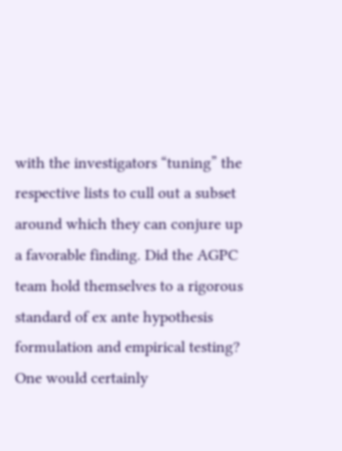with the investigators “tuning” the respective lists to cull out a subset around which they can conjure up a favorable finding. Did the AGPC team hold themselves to a rigorous standard of ex ante hypothesis formulation and empirical testing? One would certainly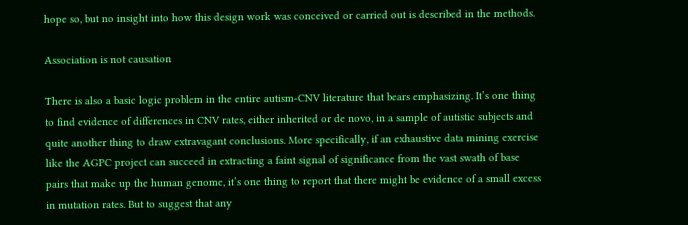hope so, but no insight into how this design work was conceived or carried out is described in the methods.

Association is not causation

There is also a basic logic problem in the entire autism-CNV literature that bears emphasizing. It’s one thing to find evidence of differences in CNV rates, either inherited or de novo, in a sample of autistic subjects and quite another thing to draw extravagant conclusions. More specifically, if an exhaustive data mining exercise like the AGPC project can succeed in extracting a faint signal of significance from the vast swath of base pairs that make up the human genome, it’s one thing to report that there might be evidence of a small excess in mutation rates. But to suggest that any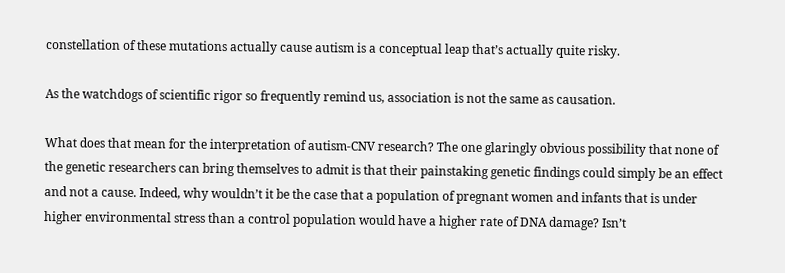constellation of these mutations actually cause autism is a conceptual leap that’s actually quite risky.

As the watchdogs of scientific rigor so frequently remind us, association is not the same as causation.

What does that mean for the interpretation of autism-CNV research? The one glaringly obvious possibility that none of the genetic researchers can bring themselves to admit is that their painstaking genetic findings could simply be an effect and not a cause. Indeed, why wouldn’t it be the case that a population of pregnant women and infants that is under higher environmental stress than a control population would have a higher rate of DNA damage? Isn’t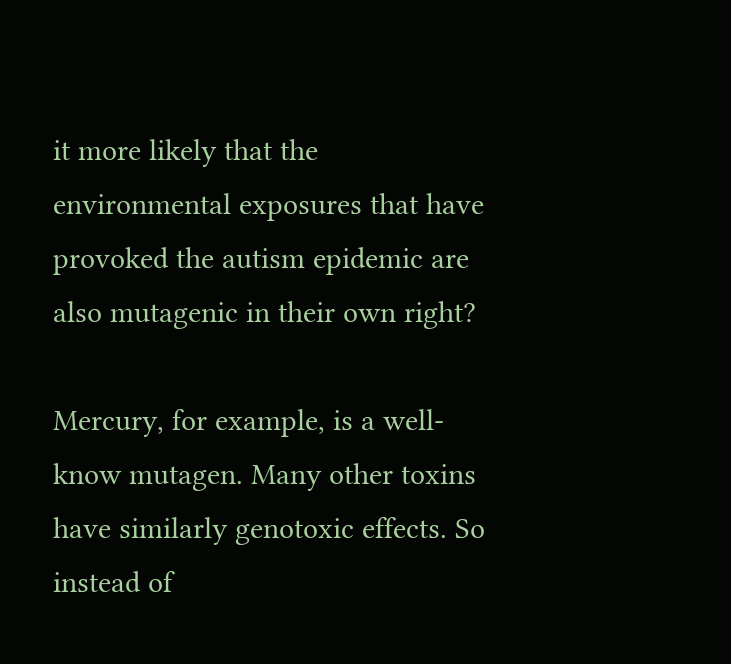it more likely that the environmental exposures that have provoked the autism epidemic are also mutagenic in their own right?

Mercury, for example, is a well-know mutagen. Many other toxins have similarly genotoxic effects. So instead of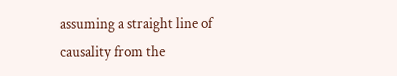assuming a straight line of causality from the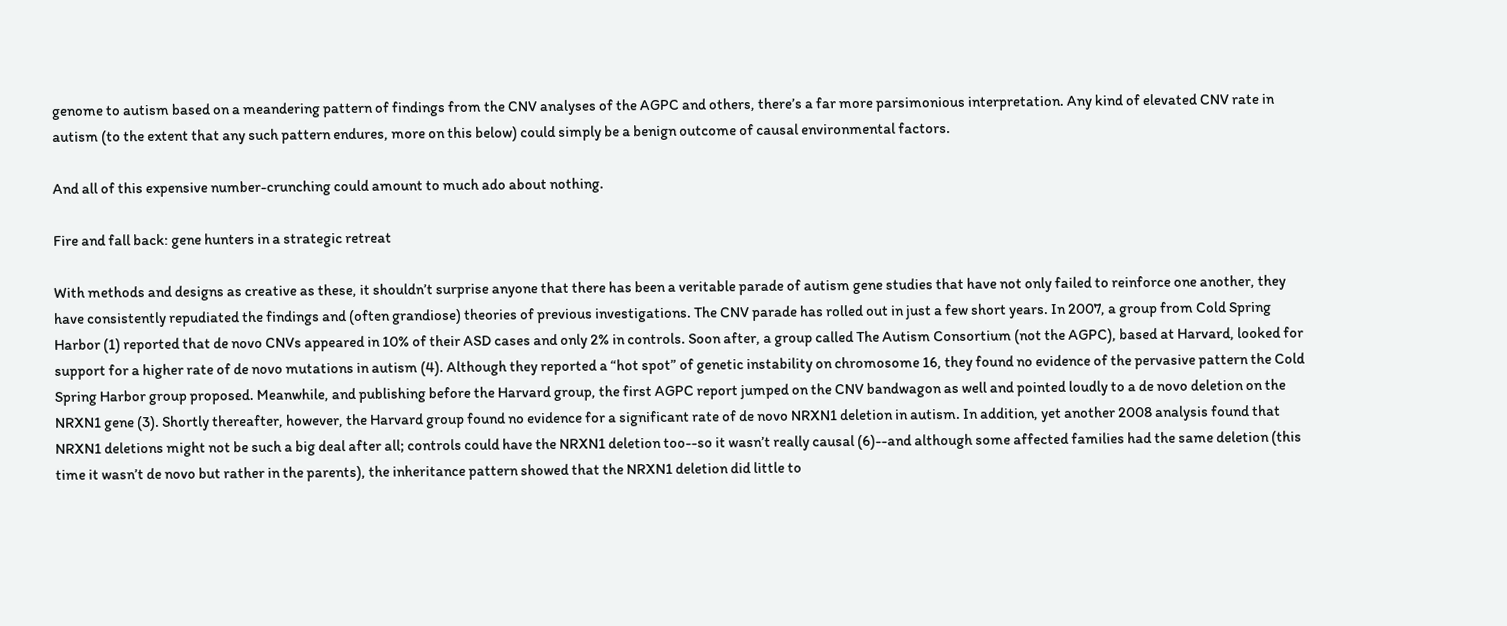genome to autism based on a meandering pattern of findings from the CNV analyses of the AGPC and others, there’s a far more parsimonious interpretation. Any kind of elevated CNV rate in autism (to the extent that any such pattern endures, more on this below) could simply be a benign outcome of causal environmental factors.

And all of this expensive number-crunching could amount to much ado about nothing.

Fire and fall back: gene hunters in a strategic retreat

With methods and designs as creative as these, it shouldn’t surprise anyone that there has been a veritable parade of autism gene studies that have not only failed to reinforce one another, they have consistently repudiated the findings and (often grandiose) theories of previous investigations. The CNV parade has rolled out in just a few short years. In 2007, a group from Cold Spring Harbor (1) reported that de novo CNVs appeared in 10% of their ASD cases and only 2% in controls. Soon after, a group called The Autism Consortium (not the AGPC), based at Harvard, looked for support for a higher rate of de novo mutations in autism (4). Although they reported a “hot spot” of genetic instability on chromosome 16, they found no evidence of the pervasive pattern the Cold Spring Harbor group proposed. Meanwhile, and publishing before the Harvard group, the first AGPC report jumped on the CNV bandwagon as well and pointed loudly to a de novo deletion on the NRXN1 gene (3). Shortly thereafter, however, the Harvard group found no evidence for a significant rate of de novo NRXN1 deletion in autism. In addition, yet another 2008 analysis found that NRXN1 deletions might not be such a big deal after all; controls could have the NRXN1 deletion too--so it wasn’t really causal (6)--and although some affected families had the same deletion (this time it wasn’t de novo but rather in the parents), the inheritance pattern showed that the NRXN1 deletion did little to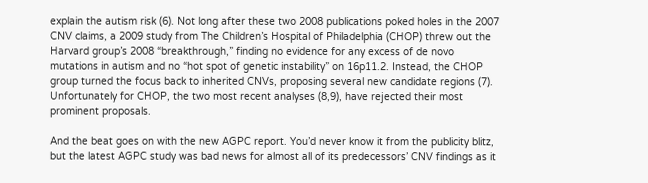explain the autism risk (6). Not long after these two 2008 publications poked holes in the 2007 CNV claims, a 2009 study from The Children’s Hospital of Philadelphia (CHOP) threw out the Harvard group’s 2008 “breakthrough,” finding no evidence for any excess of de novo mutations in autism and no “hot spot of genetic instability” on 16p11.2. Instead, the CHOP group turned the focus back to inherited CNVs, proposing several new candidate regions (7). Unfortunately for CHOP, the two most recent analyses (8,9), have rejected their most prominent proposals.

And the beat goes on with the new AGPC report. You’d never know it from the publicity blitz, but the latest AGPC study was bad news for almost all of its predecessors’ CNV findings as it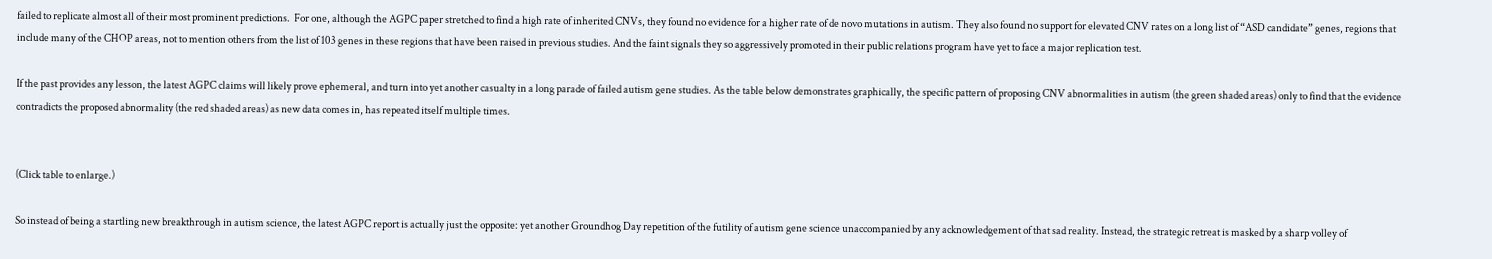failed to replicate almost all of their most prominent predictions.  For one, although the AGPC paper stretched to find a high rate of inherited CNVs, they found no evidence for a higher rate of de novo mutations in autism. They also found no support for elevated CNV rates on a long list of “ASD candidate” genes, regions that include many of the CHOP areas, not to mention others from the list of 103 genes in these regions that have been raised in previous studies. And the faint signals they so aggressively promoted in their public relations program have yet to face a major replication test.

If the past provides any lesson, the latest AGPC claims will likely prove ephemeral, and turn into yet another casualty in a long parade of failed autism gene studies. As the table below demonstrates graphically, the specific pattern of proposing CNV abnormalities in autism (the green shaded areas) only to find that the evidence contradicts the proposed abnormality (the red shaded areas) as new data comes in, has repeated itself multiple times.


(Click table to enlarge.)

So instead of being a startling new breakthrough in autism science, the latest AGPC report is actually just the opposite: yet another Groundhog Day repetition of the futility of autism gene science unaccompanied by any acknowledgement of that sad reality. Instead, the strategic retreat is masked by a sharp volley of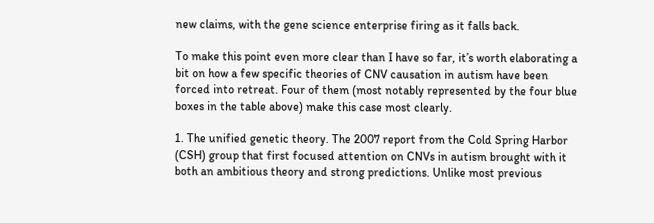new claims, with the gene science enterprise firing as it falls back.

To make this point even more clear than I have so far, it’s worth elaborating a bit on how a few specific theories of CNV causation in autism have been forced into retreat. Four of them (most notably represented by the four blue boxes in the table above) make this case most clearly.

1. The unified genetic theory. The 2007 report from the Cold Spring Harbor (CSH) group that first focused attention on CNVs in autism brought with it both an ambitious theory and strong predictions. Unlike most previous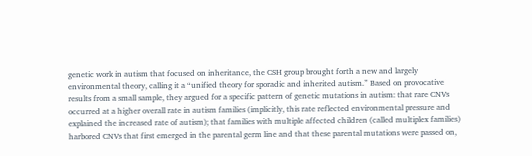genetic work in autism that focused on inheritance, the CSH group brought forth a new and largely environmental theory, calling it a “unified theory for sporadic and inherited autism.” Based on provocative results from a small sample, they argued for a specific pattern of genetic mutations in autism: that rare CNVs occurred at a higher overall rate in autism families (implicitly, this rate reflected environmental pressure and explained the increased rate of autism); that families with multiple affected children (called multiplex families) harbored CNVs that first emerged in the parental germ line and that these parental mutations were passed on,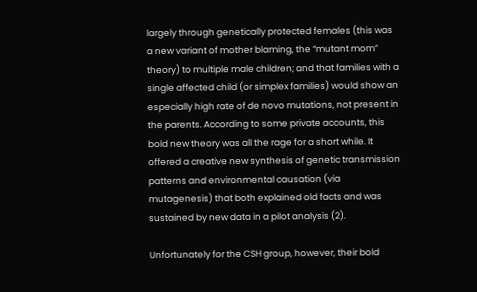largely through genetically protected females (this was a new variant of mother blaming, the “mutant mom” theory) to multiple male children; and that families with a single affected child (or simplex families) would show an especially high rate of de novo mutations, not present in the parents. According to some private accounts, this bold new theory was all the rage for a short while. It offered a creative new synthesis of genetic transmission patterns and environmental causation (via mutagenesis) that both explained old facts and was sustained by new data in a pilot analysis (2).

Unfortunately for the CSH group, however, their bold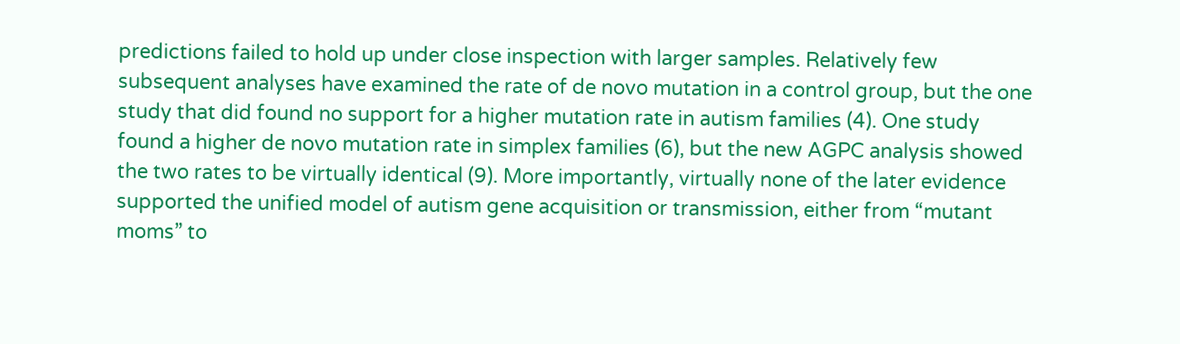predictions failed to hold up under close inspection with larger samples. Relatively few subsequent analyses have examined the rate of de novo mutation in a control group, but the one study that did found no support for a higher mutation rate in autism families (4). One study found a higher de novo mutation rate in simplex families (6), but the new AGPC analysis showed the two rates to be virtually identical (9). More importantly, virtually none of the later evidence supported the unified model of autism gene acquisition or transmission, either from “mutant moms” to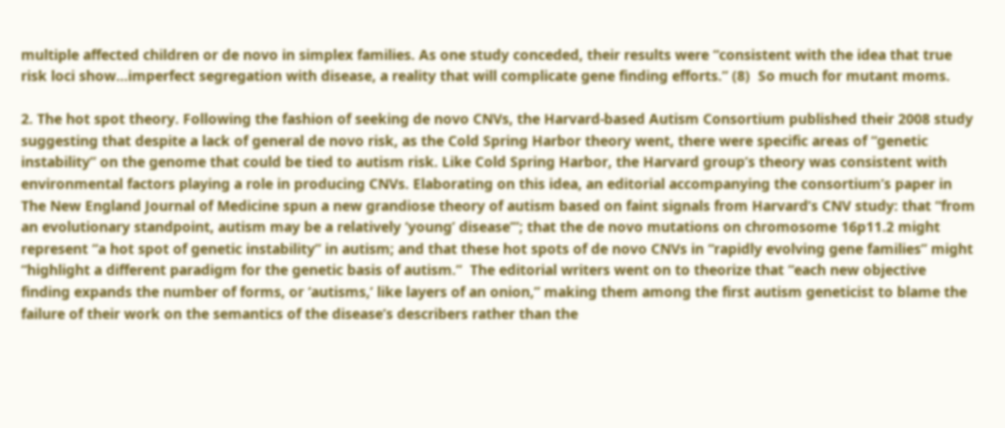multiple affected children or de novo in simplex families. As one study conceded, their results were “consistent with the idea that true risk loci show…imperfect segregation with disease, a reality that will complicate gene finding efforts.” (8)  So much for mutant moms.

2. The hot spot theory. Following the fashion of seeking de novo CNVs, the Harvard-based Autism Consortium published their 2008 study suggesting that despite a lack of general de novo risk, as the Cold Spring Harbor theory went, there were specific areas of “genetic instability” on the genome that could be tied to autism risk. Like Cold Spring Harbor, the Harvard group’s theory was consistent with environmental factors playing a role in producing CNVs. Elaborating on this idea, an editorial accompanying the consortium’s paper in The New England Journal of Medicine spun a new grandiose theory of autism based on faint signals from Harvard’s CNV study: that “from an evolutionary standpoint, autism may be a relatively ‘young’ disease’”; that the de novo mutations on chromosome 16p11.2 might represent “a hot spot of genetic instability” in autism; and that these hot spots of de novo CNVs in “rapidly evolving gene families” might “highlight a different paradigm for the genetic basis of autism.”  The editorial writers went on to theorize that “each new objective finding expands the number of forms, or ‘autisms,’ like layers of an onion,” making them among the first autism geneticist to blame the failure of their work on the semantics of the disease’s describers rather than the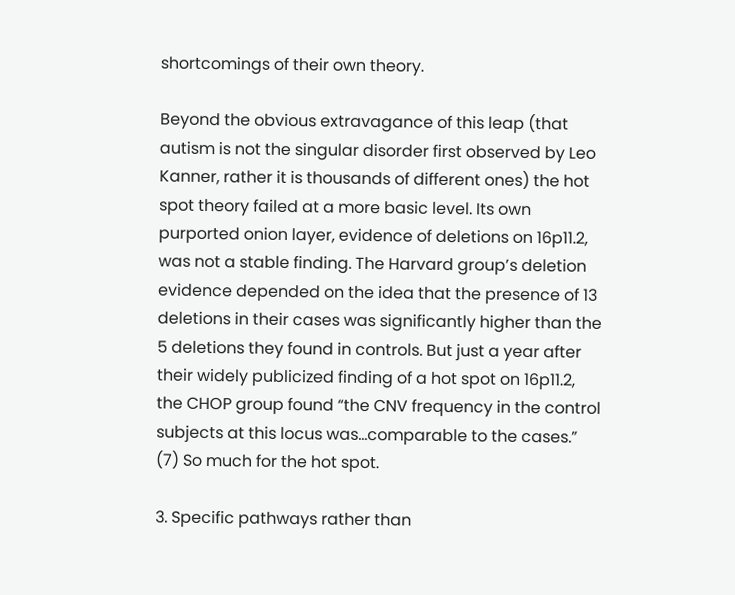shortcomings of their own theory.

Beyond the obvious extravagance of this leap (that autism is not the singular disorder first observed by Leo Kanner, rather it is thousands of different ones) the hot spot theory failed at a more basic level. Its own purported onion layer, evidence of deletions on 16p11.2, was not a stable finding. The Harvard group’s deletion evidence depended on the idea that the presence of 13 deletions in their cases was significantly higher than the 5 deletions they found in controls. But just a year after their widely publicized finding of a hot spot on 16p11.2, the CHOP group found “the CNV frequency in the control subjects at this locus was…comparable to the cases.” (7) So much for the hot spot.

3. Specific pathways rather than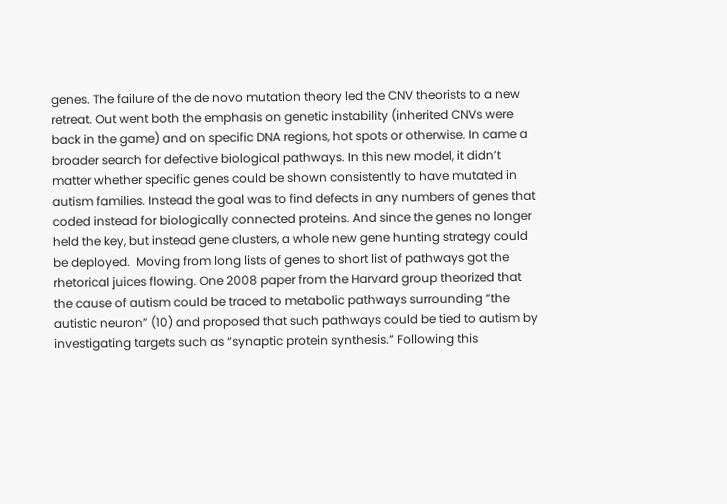genes. The failure of the de novo mutation theory led the CNV theorists to a new retreat. Out went both the emphasis on genetic instability (inherited CNVs were back in the game) and on specific DNA regions, hot spots or otherwise. In came a broader search for defective biological pathways. In this new model, it didn’t matter whether specific genes could be shown consistently to have mutated in autism families. Instead the goal was to find defects in any numbers of genes that coded instead for biologically connected proteins. And since the genes no longer held the key, but instead gene clusters, a whole new gene hunting strategy could be deployed.  Moving from long lists of genes to short list of pathways got the rhetorical juices flowing. One 2008 paper from the Harvard group theorized that the cause of autism could be traced to metabolic pathways surrounding “the autistic neuron” (10) and proposed that such pathways could be tied to autism by investigating targets such as “synaptic protein synthesis.” Following this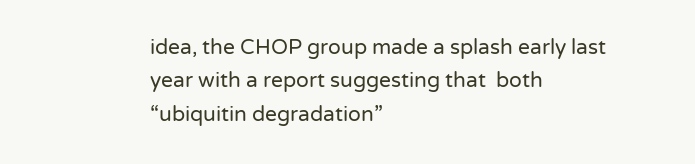idea, the CHOP group made a splash early last year with a report suggesting that  both “ubiquitin degradation”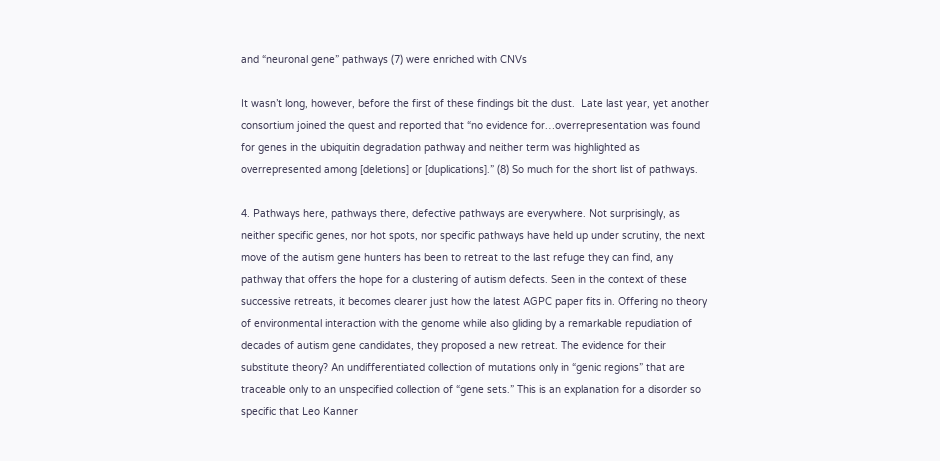and “neuronal gene” pathways (7) were enriched with CNVs

It wasn’t long, however, before the first of these findings bit the dust.  Late last year, yet another consortium joined the quest and reported that “no evidence for…overrepresentation was found for genes in the ubiquitin degradation pathway and neither term was highlighted as overrepresented among [deletions] or [duplications].” (8) So much for the short list of pathways.

4. Pathways here, pathways there, defective pathways are everywhere. Not surprisingly, as neither specific genes, nor hot spots, nor specific pathways have held up under scrutiny, the next move of the autism gene hunters has been to retreat to the last refuge they can find, any pathway that offers the hope for a clustering of autism defects. Seen in the context of these successive retreats, it becomes clearer just how the latest AGPC paper fits in. Offering no theory of environmental interaction with the genome while also gliding by a remarkable repudiation of decades of autism gene candidates, they proposed a new retreat. The evidence for their substitute theory? An undifferentiated collection of mutations only in “genic regions” that are traceable only to an unspecified collection of “gene sets.” This is an explanation for a disorder so specific that Leo Kanner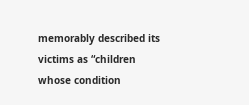memorably described its victims as “children whose condition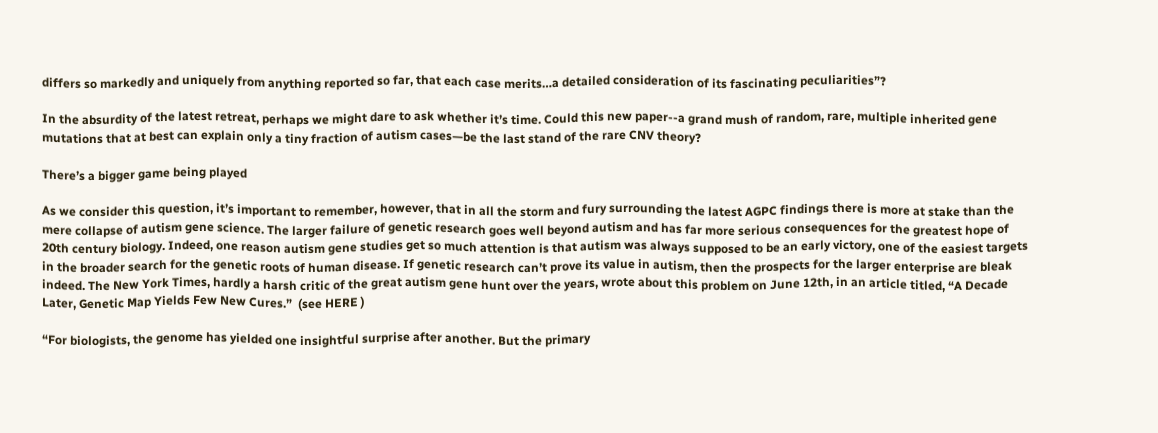differs so markedly and uniquely from anything reported so far, that each case merits…a detailed consideration of its fascinating peculiarities”?

In the absurdity of the latest retreat, perhaps we might dare to ask whether it’s time. Could this new paper--a grand mush of random, rare, multiple inherited gene mutations that at best can explain only a tiny fraction of autism cases—be the last stand of the rare CNV theory?

There’s a bigger game being played

As we consider this question, it’s important to remember, however, that in all the storm and fury surrounding the latest AGPC findings there is more at stake than the mere collapse of autism gene science. The larger failure of genetic research goes well beyond autism and has far more serious consequences for the greatest hope of 20th century biology. Indeed, one reason autism gene studies get so much attention is that autism was always supposed to be an early victory, one of the easiest targets in the broader search for the genetic roots of human disease. If genetic research can’t prove its value in autism, then the prospects for the larger enterprise are bleak indeed. The New York Times, hardly a harsh critic of the great autism gene hunt over the years, wrote about this problem on June 12th, in an article titled, “A Decade Later, Genetic Map Yields Few New Cures.”  (see HERE )

“For biologists, the genome has yielded one insightful surprise after another. But the primary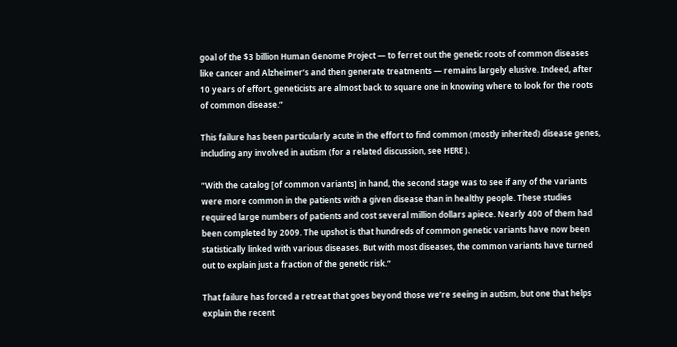goal of the $3 billion Human Genome Project — to ferret out the genetic roots of common diseases like cancer and Alzheimer’s and then generate treatments — remains largely elusive. Indeed, after 10 years of effort, geneticists are almost back to square one in knowing where to look for the roots of common disease.”

This failure has been particularly acute in the effort to find common (mostly inherited) disease genes, including any involved in autism (for a related discussion, see HERE ).

“With the catalog [of common variants] in hand, the second stage was to see if any of the variants were more common in the patients with a given disease than in healthy people. These studies required large numbers of patients and cost several million dollars apiece. Nearly 400 of them had been completed by 2009. The upshot is that hundreds of common genetic variants have now been statistically linked with various diseases. But with most diseases, the common variants have turned out to explain just a fraction of the genetic risk.“

That failure has forced a retreat that goes beyond those we’re seeing in autism, but one that helps explain the recent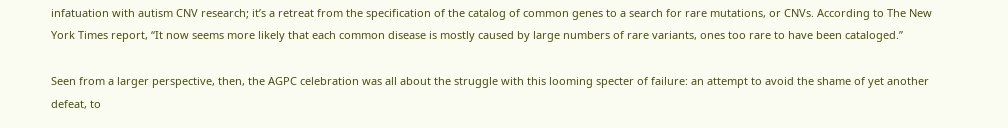infatuation with autism CNV research; it’s a retreat from the specification of the catalog of common genes to a search for rare mutations, or CNVs. According to The New York Times report, “It now seems more likely that each common disease is mostly caused by large numbers of rare variants, ones too rare to have been cataloged.”

Seen from a larger perspective, then, the AGPC celebration was all about the struggle with this looming specter of failure: an attempt to avoid the shame of yet another defeat, to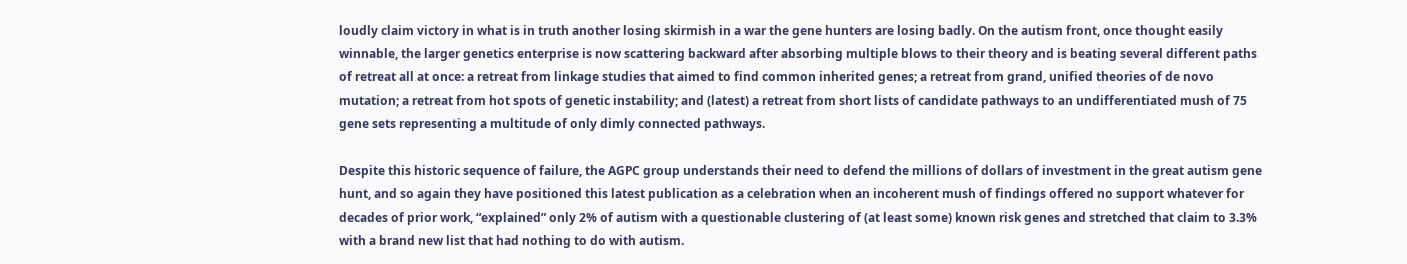loudly claim victory in what is in truth another losing skirmish in a war the gene hunters are losing badly. On the autism front, once thought easily winnable, the larger genetics enterprise is now scattering backward after absorbing multiple blows to their theory and is beating several different paths of retreat all at once: a retreat from linkage studies that aimed to find common inherited genes; a retreat from grand, unified theories of de novo mutation; a retreat from hot spots of genetic instability; and (latest) a retreat from short lists of candidate pathways to an undifferentiated mush of 75 gene sets representing a multitude of only dimly connected pathways.

Despite this historic sequence of failure, the AGPC group understands their need to defend the millions of dollars of investment in the great autism gene hunt, and so again they have positioned this latest publication as a celebration when an incoherent mush of findings offered no support whatever for decades of prior work, “explained” only 2% of autism with a questionable clustering of (at least some) known risk genes and stretched that claim to 3.3% with a brand new list that had nothing to do with autism.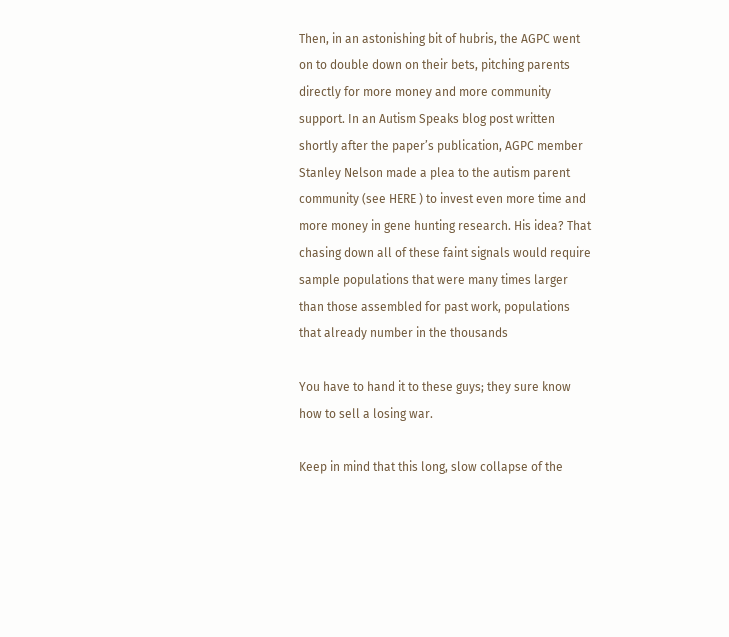Then, in an astonishing bit of hubris, the AGPC went on to double down on their bets, pitching parents directly for more money and more community support. In an Autism Speaks blog post written shortly after the paper’s publication, AGPC member Stanley Nelson made a plea to the autism parent community (see HERE ) to invest even more time and more money in gene hunting research. His idea? That chasing down all of these faint signals would require sample populations that were many times larger than those assembled for past work, populations that already number in the thousands

You have to hand it to these guys; they sure know how to sell a losing war.

Keep in mind that this long, slow collapse of the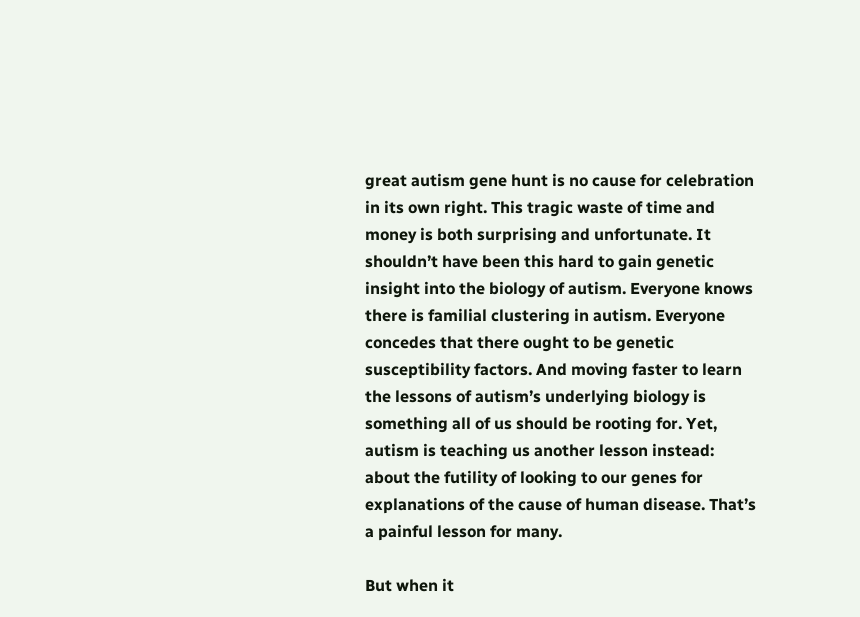great autism gene hunt is no cause for celebration in its own right. This tragic waste of time and money is both surprising and unfortunate. It shouldn’t have been this hard to gain genetic insight into the biology of autism. Everyone knows there is familial clustering in autism. Everyone concedes that there ought to be genetic susceptibility factors. And moving faster to learn the lessons of autism’s underlying biology is something all of us should be rooting for. Yet, autism is teaching us another lesson instead: about the futility of looking to our genes for explanations of the cause of human disease. That’s a painful lesson for many.

But when it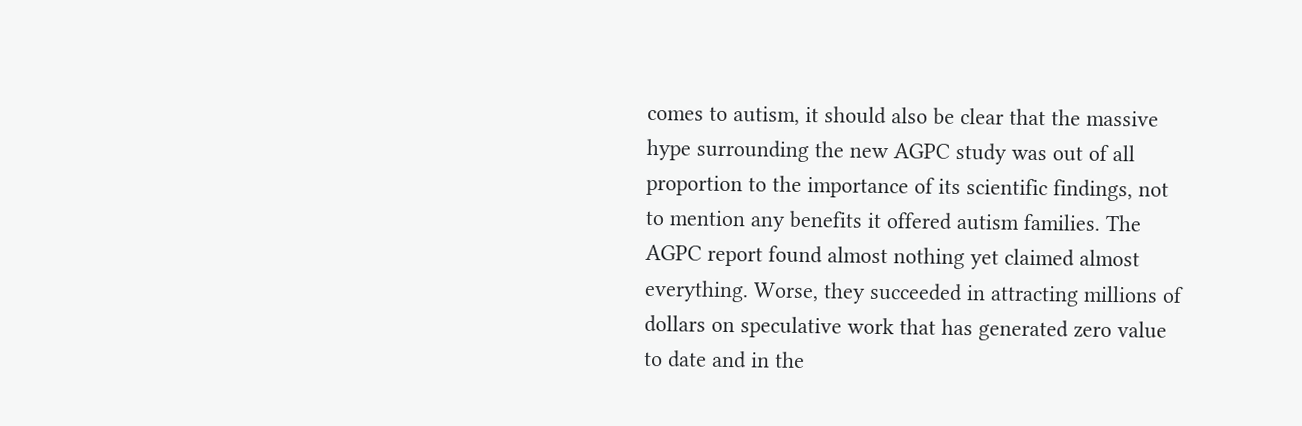comes to autism, it should also be clear that the massive hype surrounding the new AGPC study was out of all proportion to the importance of its scientific findings, not to mention any benefits it offered autism families. The AGPC report found almost nothing yet claimed almost everything. Worse, they succeeded in attracting millions of dollars on speculative work that has generated zero value to date and in the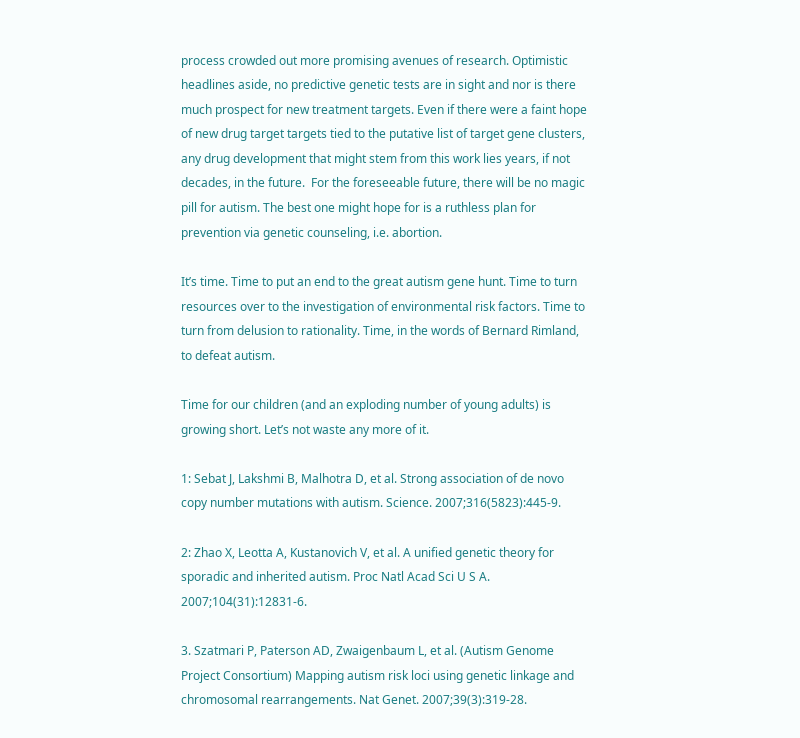process crowded out more promising avenues of research. Optimistic headlines aside, no predictive genetic tests are in sight and nor is there much prospect for new treatment targets. Even if there were a faint hope of new drug target targets tied to the putative list of target gene clusters, any drug development that might stem from this work lies years, if not decades, in the future.  For the foreseeable future, there will be no magic pill for autism. The best one might hope for is a ruthless plan for prevention via genetic counseling, i.e. abortion.

It’s time. Time to put an end to the great autism gene hunt. Time to turn resources over to the investigation of environmental risk factors. Time to turn from delusion to rationality. Time, in the words of Bernard Rimland, to defeat autism.

Time for our children (and an exploding number of young adults) is growing short. Let’s not waste any more of it.

1: Sebat J, Lakshmi B, Malhotra D, et al. Strong association of de novo copy number mutations with autism. Science. 2007;316(5823):445-9.

2: Zhao X, Leotta A, Kustanovich V, et al. A unified genetic theory for sporadic and inherited autism. Proc Natl Acad Sci U S A. 2007;104(31):12831-6.

3. Szatmari P, Paterson AD, Zwaigenbaum L, et al. (Autism Genome Project Consortium) Mapping autism risk loci using genetic linkage and chromosomal rearrangements. Nat Genet. 2007;39(3):319-28.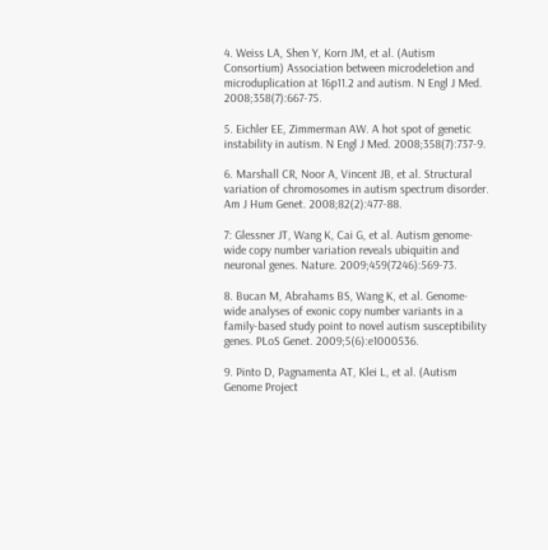4. Weiss LA, Shen Y, Korn JM, et al. (Autism Consortium) Association between microdeletion and microduplication at 16p11.2 and autism. N Engl J Med. 2008;358(7):667-75.

5. Eichler EE, Zimmerman AW. A hot spot of genetic instability in autism. N Engl J Med. 2008;358(7):737-9.

6. Marshall CR, Noor A, Vincent JB, et al. Structural variation of chromosomes in autism spectrum disorder. Am J Hum Genet. 2008;82(2):477-88.

7: Glessner JT, Wang K, Cai G, et al. Autism genome-wide copy number variation reveals ubiquitin and neuronal genes. Nature. 2009;459(7246):569-73.

8. Bucan M, Abrahams BS, Wang K, et al. Genome-wide analyses of exonic copy number variants in a family-based study point to novel autism susceptibility genes. PLoS Genet. 2009;5(6):e1000536.

9. Pinto D, Pagnamenta AT, Klei L, et al. (Autism Genome Project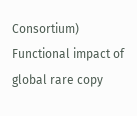Consortium) Functional impact of global rare copy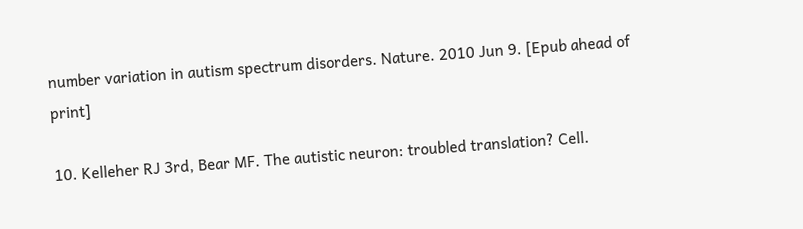number variation in autism spectrum disorders. Nature. 2010 Jun 9. [Epub ahead of print]

10. Kelleher RJ 3rd, Bear MF. The autistic neuron: troubled translation? Cell.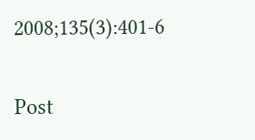2008;135(3):401-6

Post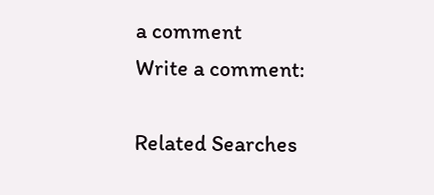a comment
Write a comment:

Related Searches